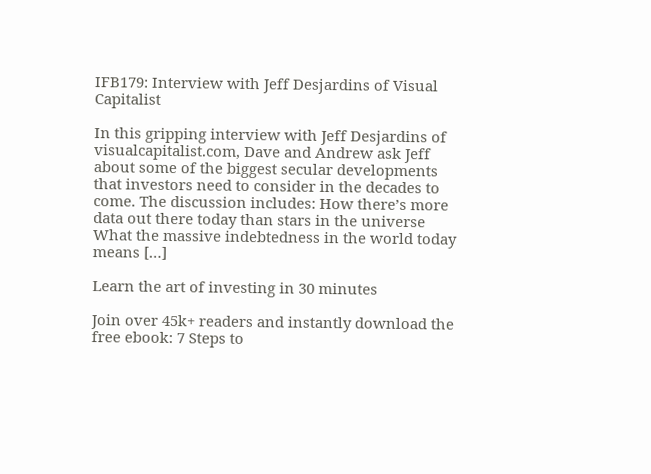IFB179: Interview with Jeff Desjardins of Visual Capitalist

In this gripping interview with Jeff Desjardins of visualcapitalist.com, Dave and Andrew ask Jeff about some of the biggest secular developments that investors need to consider in the decades to come. The discussion includes: How there’s more data out there today than stars in the universe What the massive indebtedness in the world today means […]

Learn the art of investing in 30 minutes

Join over 45k+ readers and instantly download the free ebook: 7 Steps to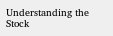Understanding the Stock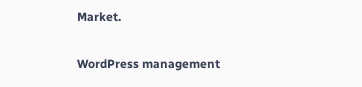Market.

WordPress management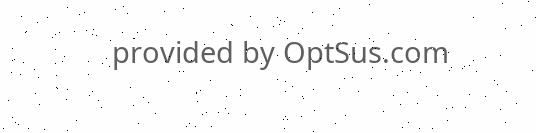provided by OptSus.com